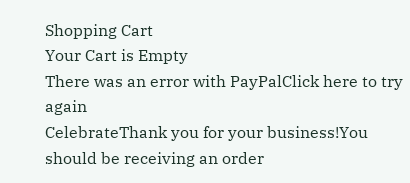Shopping Cart
Your Cart is Empty
There was an error with PayPalClick here to try again
CelebrateThank you for your business!You should be receiving an order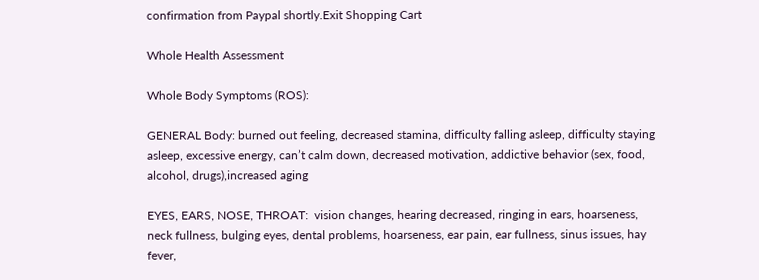confirmation from Paypal shortly.Exit Shopping Cart

Whole Health Assessment

Whole Body Symptoms (ROS):

GENERAL Body: burned out feeling, decreased stamina, difficulty falling asleep, difficulty staying asleep, excessive energy, can’t calm down, decreased motivation, addictive behavior (sex, food, alcohol, drugs),increased aging

EYES, EARS, NOSE, THROAT:  vision changes, hearing decreased, ringing in ears, hoarseness, neck fullness, bulging eyes, dental problems, hoarseness, ear pain, ear fullness, sinus issues, hay fever,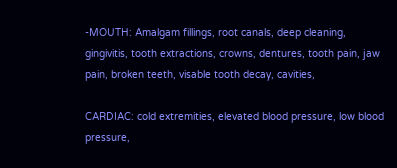-MOUTH: Amalgam fillings, root canals, deep cleaning, gingivitis, tooth extractions, crowns, dentures, tooth pain, jaw pain, broken teeth, visable tooth decay, cavities,

CARDIAC: cold extremities, elevated blood pressure, low blood pressure,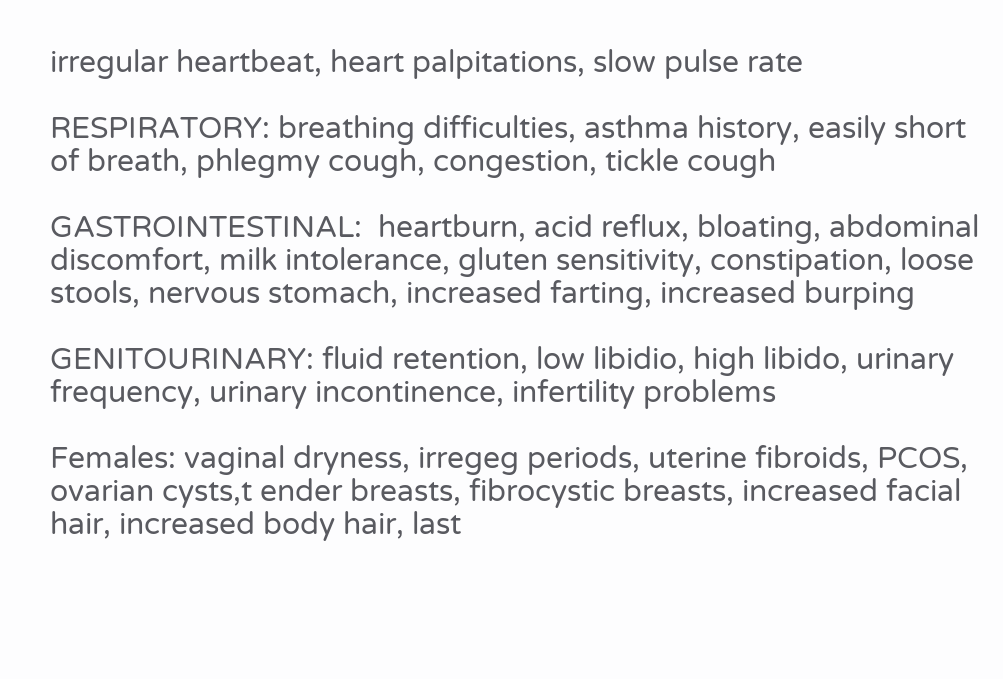irregular heartbeat, heart palpitations, slow pulse rate

RESPIRATORY: breathing difficulties, asthma history, easily short of breath, phlegmy cough, congestion, tickle cough

GASTROINTESTINAL:  heartburn, acid reflux, bloating, abdominal discomfort, milk intolerance, gluten sensitivity, constipation, loose stools, nervous stomach, increased farting, increased burping

GENITOURINARY: fluid retention, low libidio, high libido, urinary frequency, urinary incontinence, infertility problems

Females: vaginal dryness, irregeg periods, uterine fibroids, PCOS, ovarian cysts,t ender breasts, fibrocystic breasts, increased facial hair, increased body hair, last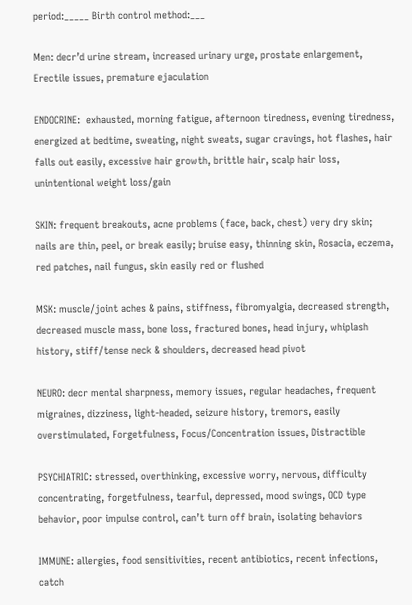period:_____ Birth control method:___

Men: decr’d urine stream, increased urinary urge, prostate enlargement, Erectile issues, premature ejaculation

ENDOCRINE:  exhausted, morning fatigue, afternoon tiredness, evening tiredness, energized at bedtime, sweating, night sweats, sugar cravings, hot flashes, hair falls out easily, excessive hair growth, brittle hair, scalp hair loss, unintentional weight loss/gain

SKIN: frequent breakouts, acne problems (face, back, chest) very dry skin; nails are thin, peel, or break easily; bruise easy, thinning skin, Rosacia, eczema, red patches, nail fungus, skin easily red or flushed

MSK: muscle/joint aches & pains, stiffness, fibromyalgia, decreased strength, decreased muscle mass, bone loss, fractured bones, head injury, whiplash history, stiff/tense neck & shoulders, decreased head pivot

NEURO: decr mental sharpness, memory issues, regular headaches, frequent migraines, dizziness, light-headed, seizure history, tremors, easily overstimulated, Forgetfulness, Focus/Concentration issues, Distractible

PSYCHIATRIC: stressed, overthinking, excessive worry, nervous, difficulty concentrating, forgetfulness, tearful, depressed, mood swings, OCD type behavior, poor impulse control, can’t turn off brain, isolating behaviors

IMMUNE: allergies, food sensitivities, recent antibiotics, recent infections, catch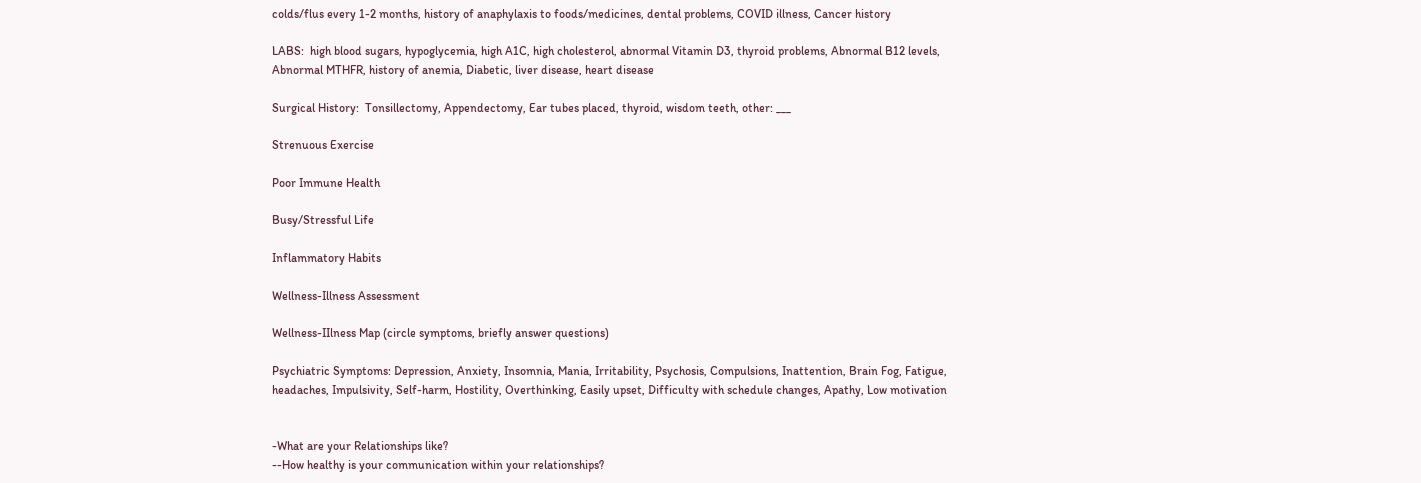colds/flus every 1-2 months, history of anaphylaxis to foods/medicines, dental problems, COVID illness, Cancer history

LABS:  high blood sugars, hypoglycemia, high A1C, high cholesterol, abnormal Vitamin D3, thyroid problems, Abnormal B12 levels, Abnormal MTHFR, history of anemia, Diabetic, liver disease, heart disease

Surgical History:  Tonsillectomy, Appendectomy, Ear tubes placed, thyroid, wisdom teeth, other: ___

Strenuous Exercise

Poor Immune Health

Busy/Stressful Life

Inflammatory Habits

Wellness-Illness Assessment

Wellness-IIlness Map (circle symptoms, briefly answer questions)

Psychiatric Symptoms: Depression, Anxiety, Insomnia, Mania, Irritability, Psychosis, Compulsions, Inattention, Brain Fog, Fatigue, headaches, Impulsivity, Self-harm, Hostility, Overthinking, Easily upset, Difficulty with schedule changes, Apathy, Low motivation


-What are your Relationships like?
--How healthy is your communication within your relationships?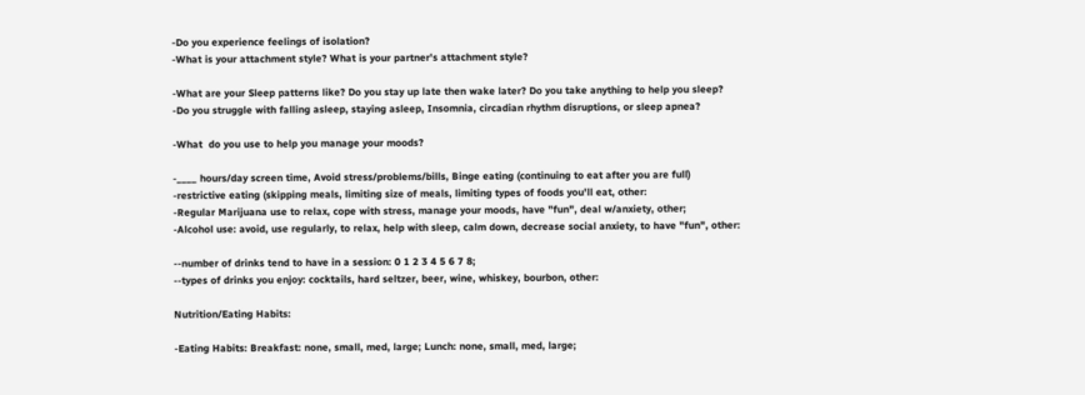-Do you experience feelings of isolation?
-What is your attachment style? What is your partner's attachment style?

-What are your Sleep patterns like? Do you stay up late then wake later? Do you take anything to help you sleep?
-Do you struggle with falling asleep, staying asleep, Insomnia, circadian rhythm disruptions, or sleep apnea?

-What  do you use to help you manage your moods?

-____ hours/day screen time, Avoid stress/problems/bills, Binge eating (continuing to eat after you are full)
-restrictive eating (skipping meals, limiting size of meals, limiting types of foods you'll eat, other:
-Regular Marijuana use to relax, cope with stress, manage your moods, have "fun", deal w/anxiety, other;
-Alcohol use: avoid, use regularly, to relax, help with sleep, calm down, decrease social anxiety, to have "fun", other:

--number of drinks tend to have in a session: 0 1 2 3 4 5 6 7 8;
--types of drinks you enjoy: cocktails, hard seltzer, beer, wine, whiskey, bourbon, other:

Nutrition/Eating Habits:

-Eating Habits: Breakfast: none, small, med, large; Lunch: none, small, med, large;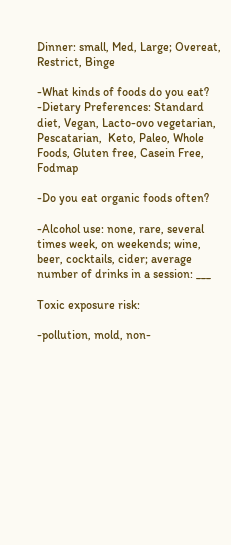Dinner: small, Med, Large; Overeat, Restrict, Binge

-What kinds of foods do you eat?
-Dietary Preferences: Standard diet, Vegan, Lacto-ovo vegetarian, Pescatarian,  Keto, Paleo, Whole Foods, Gluten free, Casein Free, Fodmap

-Do you eat organic foods often?

-Alcohol use: none, rare, several times week, on weekends; wine, beer, cocktails, cider; average number of drinks in a session: ___

Toxic exposure risk:

-pollution, mold, non-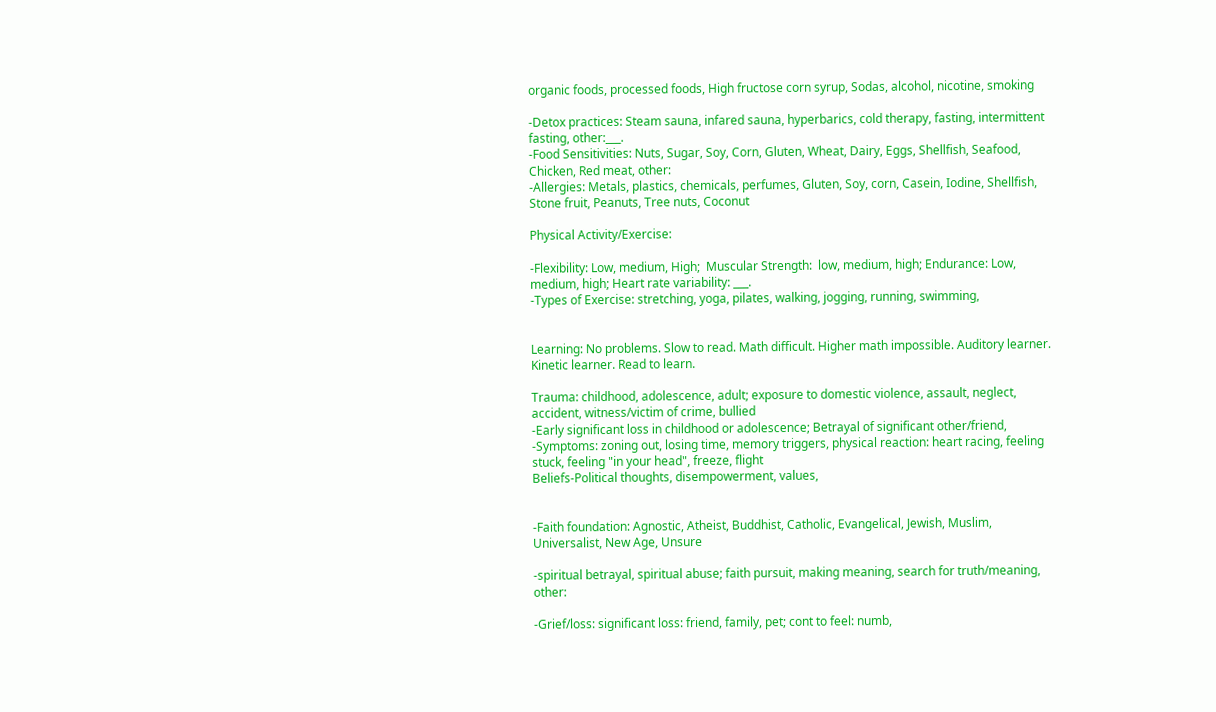organic foods, processed foods, High fructose corn syrup, Sodas, alcohol, nicotine, smoking

-Detox practices: Steam sauna, infared sauna, hyperbarics, cold therapy, fasting, intermittent fasting, other:___.
-Food Sensitivities: Nuts, Sugar, Soy, Corn, Gluten, Wheat, Dairy, Eggs, Shellfish, Seafood, Chicken, Red meat, other:
-Allergies: Metals, plastics, chemicals, perfumes, Gluten, Soy, corn, Casein, Iodine, Shellfish, Stone fruit, Peanuts, Tree nuts, Coconut

Physical Activity/Exercise:

-Flexibility: Low, medium, High;  Muscular Strength:  low, medium, high; Endurance: Low, medium, high; Heart rate variability: ___.
-Types of Exercise: stretching, yoga, pilates, walking, jogging, running, swimming,


Learning: No problems. Slow to read. Math difficult. Higher math impossible. Auditory learner. Kinetic learner. Read to learn.

Trauma: childhood, adolescence, adult; exposure to domestic violence, assault, neglect, accident, witness/victim of crime, bullied
-Early significant loss in childhood or adolescence; Betrayal of significant other/friend,
-Symptoms: zoning out, losing time, memory triggers, physical reaction: heart racing, feeling stuck, feeling "in your head", freeze, flight
Beliefs-Political thoughts, disempowerment, values,


-Faith foundation: Agnostic, Atheist, Buddhist, Catholic, Evangelical, Jewish, Muslim, Universalist, New Age, Unsure

-spiritual betrayal, spiritual abuse; faith pursuit, making meaning, search for truth/meaning, other:

-Grief/loss: significant loss: friend, family, pet; cont to feel: numb,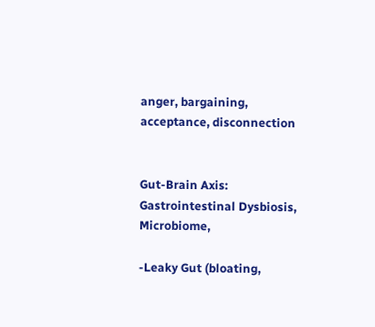anger, bargaining, acceptance, disconnection


Gut-Brain Axis: Gastrointestinal Dysbiosis, Microbiome,

-Leaky Gut (bloating,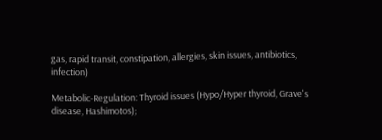gas, rapid transit, constipation, allergies, skin issues, antibiotics, infection)

Metabolic-Regulation: Thyroid issues (Hypo/Hyper thyroid, Grave's disease, Hashimotos);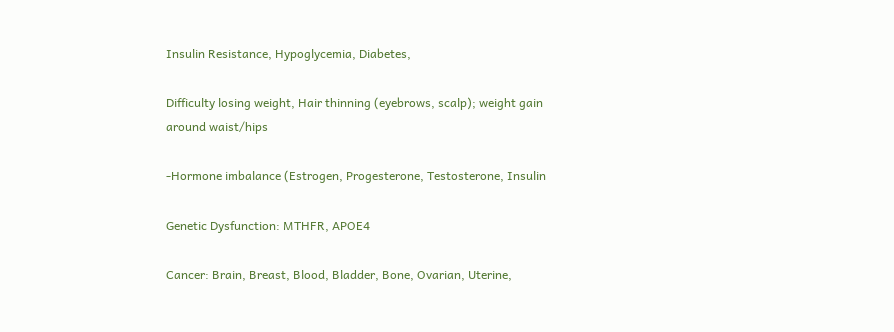Insulin Resistance, Hypoglycemia, Diabetes,

Difficulty losing weight, Hair thinning (eyebrows, scalp); weight gain around waist/hips

-Hormone imbalance (Estrogen, Progesterone, Testosterone, Insulin

Genetic Dysfunction: MTHFR, APOE4

Cancer: Brain, Breast, Blood, Bladder, Bone, Ovarian, Uterine,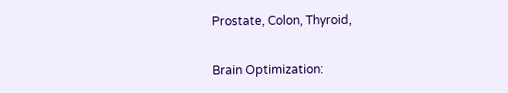Prostate, Colon, Thyroid,

Brain Optimization: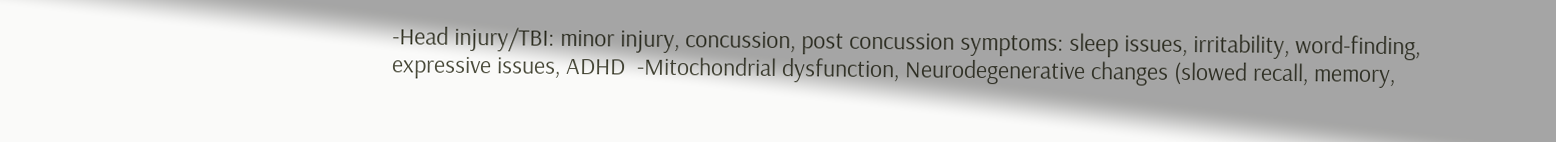-Head injury/TBI: minor injury, concussion, post concussion symptoms: sleep issues, irritability, word-finding, expressive issues, ADHD  -Mitochondrial dysfunction, Neurodegenerative changes (slowed recall, memory,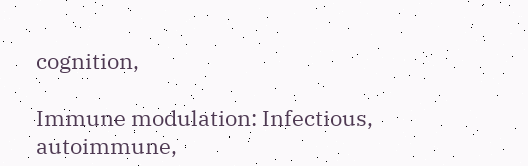cognition,

Immune modulation: Infectious, autoimmune,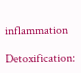inflammation

Detoxification: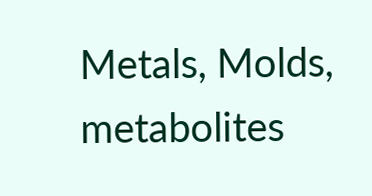Metals, Molds, metabolites